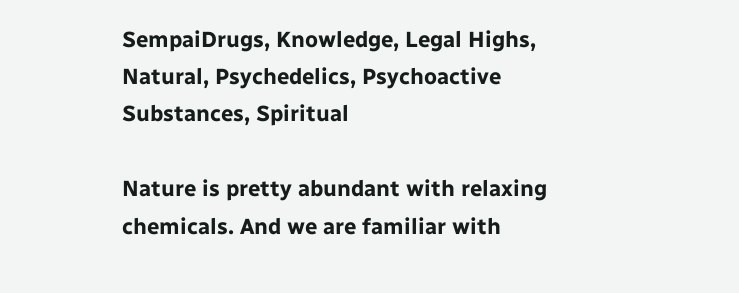SempaiDrugs, Knowledge, Legal Highs, Natural, Psychedelics, Psychoactive Substances, Spiritual

Nature is pretty abundant with relaxing chemicals. And we are familiar with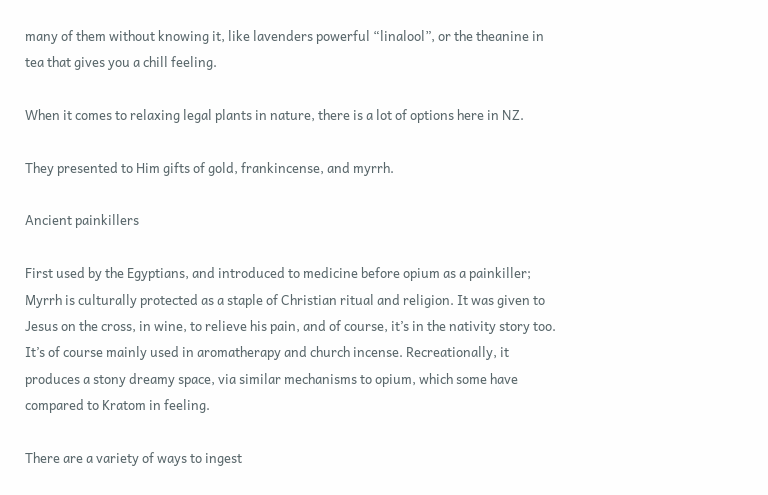many of them without knowing it, like lavenders powerful “linalool”, or the theanine in tea that gives you a chill feeling.

When it comes to relaxing legal plants in nature, there is a lot of options here in NZ.

They presented to Him gifts of gold, frankincense, and myrrh.

Ancient painkillers

First used by the Egyptians, and introduced to medicine before opium as a painkiller; Myrrh is culturally protected as a staple of Christian ritual and religion. It was given to Jesus on the cross, in wine, to relieve his pain, and of course, it’s in the nativity story too. It’s of course mainly used in aromatherapy and church incense. Recreationally, it produces a stony dreamy space, via similar mechanisms to opium, which some have compared to Kratom in feeling.

There are a variety of ways to ingest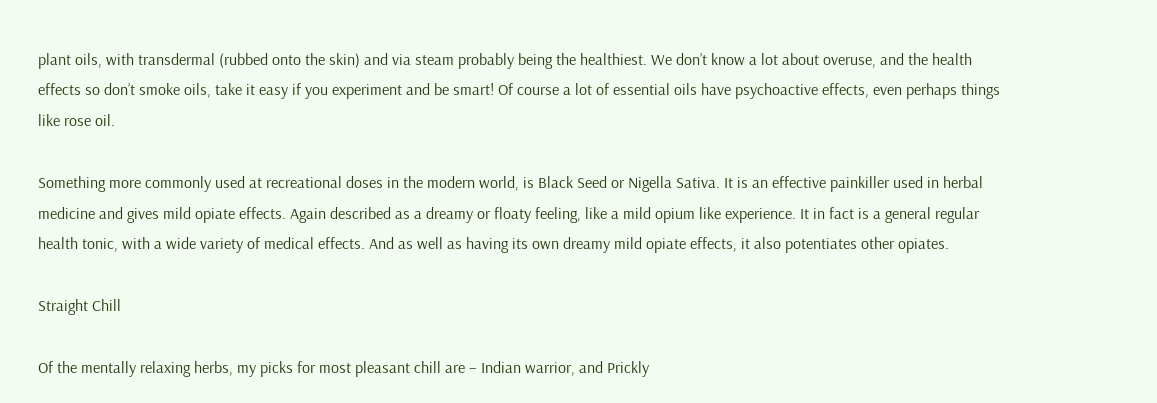plant oils, with transdermal (rubbed onto the skin) and via steam probably being the healthiest. We don’t know a lot about overuse, and the health effects so don’t smoke oils, take it easy if you experiment and be smart! Of course a lot of essential oils have psychoactive effects, even perhaps things like rose oil.

Something more commonly used at recreational doses in the modern world, is Black Seed or Nigella Sativa. It is an effective painkiller used in herbal medicine and gives mild opiate effects. Again described as a dreamy or floaty feeling, like a mild opium like experience. It in fact is a general regular health tonic, with a wide variety of medical effects. And as well as having its own dreamy mild opiate effects, it also potentiates other opiates.

Straight Chill

Of the mentally relaxing herbs, my picks for most pleasant chill are – Indian warrior, and Prickly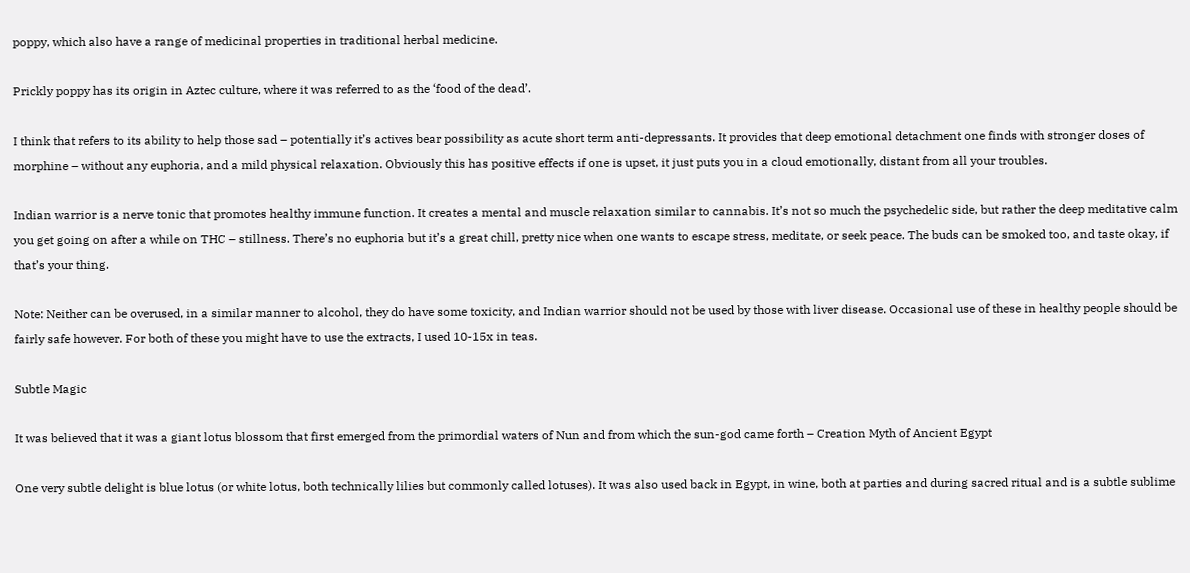poppy, which also have a range of medicinal properties in traditional herbal medicine.

Prickly poppy has its origin in Aztec culture, where it was referred to as the ‘food of the dead’.

I think that refers to its ability to help those sad – potentially it’s actives bear possibility as acute short term anti-depressants. It provides that deep emotional detachment one finds with stronger doses of morphine – without any euphoria, and a mild physical relaxation. Obviously this has positive effects if one is upset, it just puts you in a cloud emotionally, distant from all your troubles.

Indian warrior is a nerve tonic that promotes healthy immune function. It creates a mental and muscle relaxation similar to cannabis. It’s not so much the psychedelic side, but rather the deep meditative calm you get going on after a while on THC – stillness. There’s no euphoria but it’s a great chill, pretty nice when one wants to escape stress, meditate, or seek peace. The buds can be smoked too, and taste okay, if that’s your thing.

Note: Neither can be overused, in a similar manner to alcohol, they do have some toxicity, and Indian warrior should not be used by those with liver disease. Occasional use of these in healthy people should be fairly safe however. For both of these you might have to use the extracts, I used 10-15x in teas.

Subtle Magic

It was believed that it was a giant lotus blossom that first emerged from the primordial waters of Nun and from which the sun-god came forth – Creation Myth of Ancient Egypt

One very subtle delight is blue lotus (or white lotus, both technically lilies but commonly called lotuses). It was also used back in Egypt, in wine, both at parties and during sacred ritual and is a subtle sublime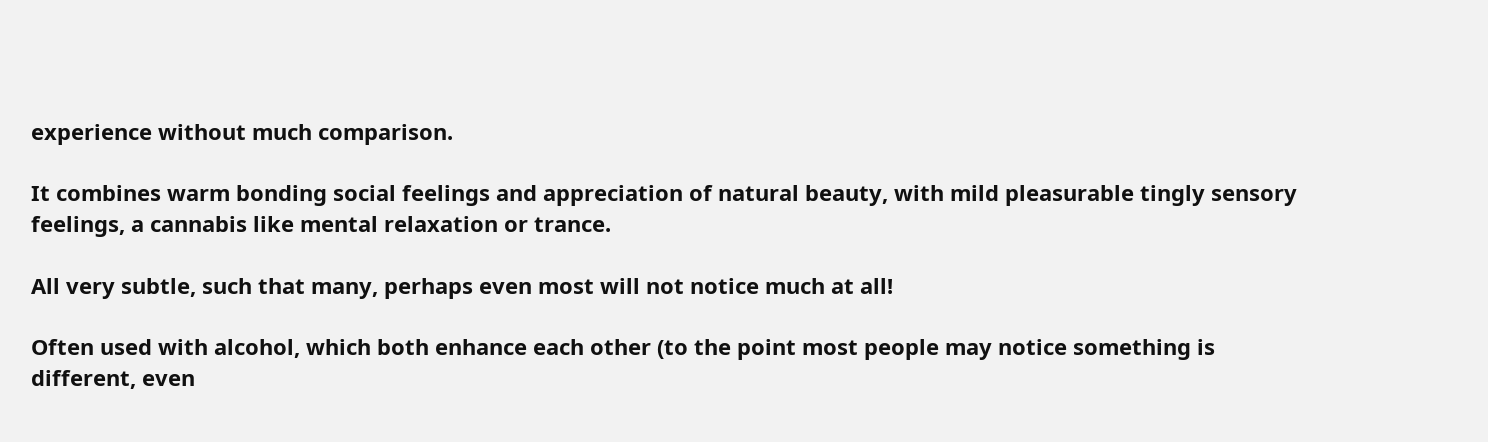experience without much comparison.

It combines warm bonding social feelings and appreciation of natural beauty, with mild pleasurable tingly sensory feelings, a cannabis like mental relaxation or trance.

All very subtle, such that many, perhaps even most will not notice much at all!

Often used with alcohol, which both enhance each other (to the point most people may notice something is different, even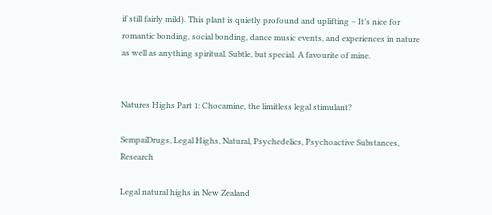if still fairly mild). This plant is quietly profound and uplifting – It’s nice for romantic bonding, social bonding, dance music events, and experiences in nature as well as anything spiritual. Subtle, but special. A favourite of mine.


Natures Highs Part 1: Chocamine, the limitless legal stimulant?

SempaiDrugs, Legal Highs, Natural, Psychedelics, Psychoactive Substances, Research

Legal natural highs in New Zealand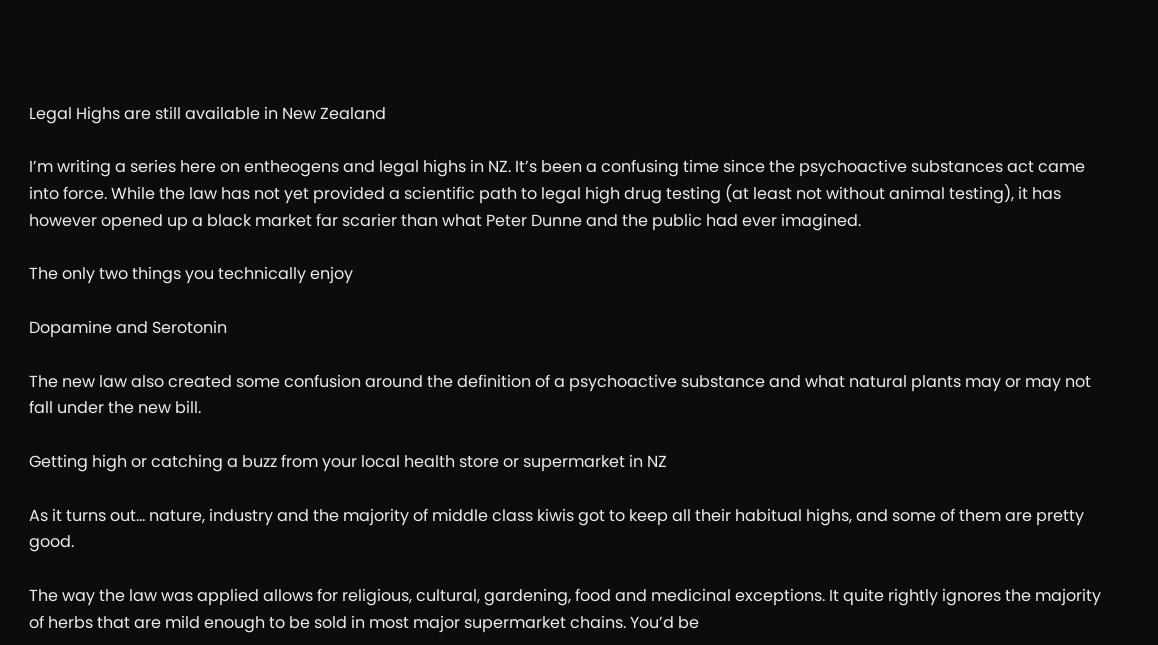Legal Highs are still available in New Zealand

I’m writing a series here on entheogens and legal highs in NZ. It’s been a confusing time since the psychoactive substances act came into force. While the law has not yet provided a scientific path to legal high drug testing (at least not without animal testing), it has however opened up a black market far scarier than what Peter Dunne and the public had ever imagined.

The only two things you technically enjoy

Dopamine and Serotonin

The new law also created some confusion around the definition of a psychoactive substance and what natural plants may or may not fall under the new bill.

Getting high or catching a buzz from your local health store or supermarket in NZ

As it turns out… nature, industry and the majority of middle class kiwis got to keep all their habitual highs, and some of them are pretty good.

The way the law was applied allows for religious, cultural, gardening, food and medicinal exceptions. It quite rightly ignores the majority of herbs that are mild enough to be sold in most major supermarket chains. You’d be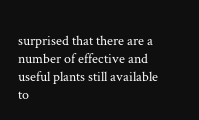surprised that there are a number of effective and useful plants still available to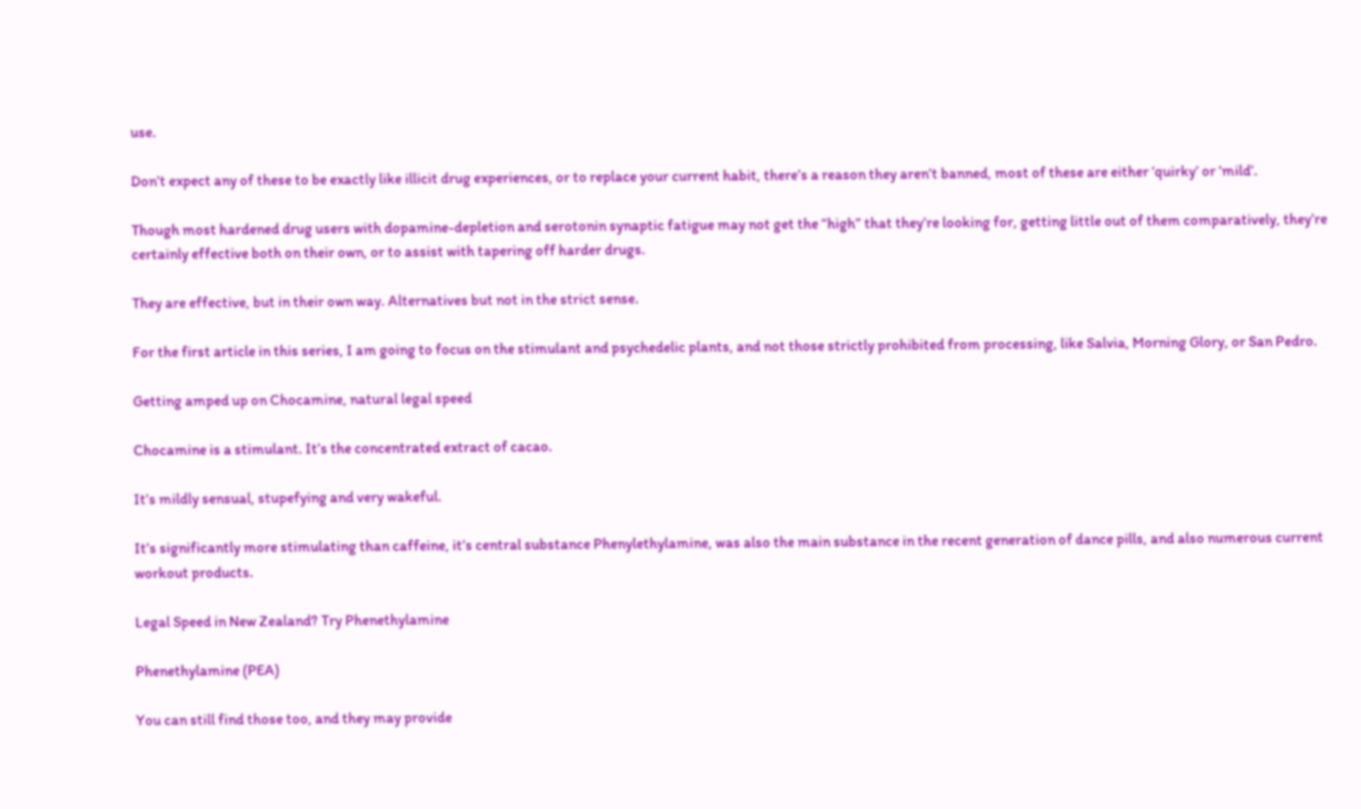use.

Don’t expect any of these to be exactly like illicit drug experiences, or to replace your current habit, there’s a reason they aren’t banned, most of these are either ‘quirky’ or ‘mild’.

Though most hardened drug users with dopamine-depletion and serotonin synaptic fatigue may not get the “high” that they’re looking for, getting little out of them comparatively, they’re certainly effective both on their own, or to assist with tapering off harder drugs.

They are effective, but in their own way. Alternatives but not in the strict sense.

For the first article in this series, I am going to focus on the stimulant and psychedelic plants, and not those strictly prohibited from processing, like Salvia, Morning Glory, or San Pedro.

Getting amped up on Chocamine, natural legal speed

Chocamine is a stimulant. It’s the concentrated extract of cacao.

It’s mildly sensual, stupefying and very wakeful.

It’s significantly more stimulating than caffeine, it’s central substance Phenylethylamine, was also the main substance in the recent generation of dance pills, and also numerous current workout products.

Legal Speed in New Zealand? Try Phenethylamine

Phenethylamine (PEA)

You can still find those too, and they may provide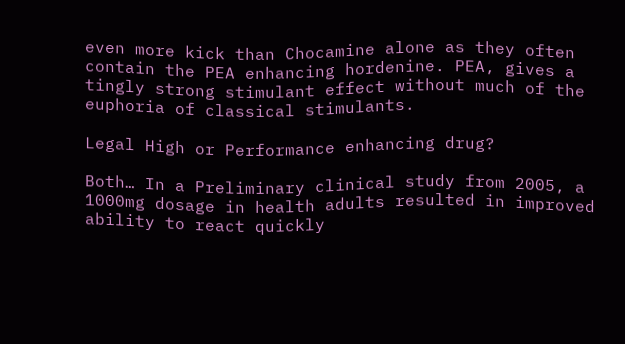even more kick than Chocamine alone as they often contain the PEA enhancing hordenine. PEA, gives a tingly strong stimulant effect without much of the euphoria of classical stimulants.

Legal High or Performance enhancing drug?

Both… In a Preliminary clinical study from 2005, a 1000mg dosage in health adults resulted in improved ability to react quickly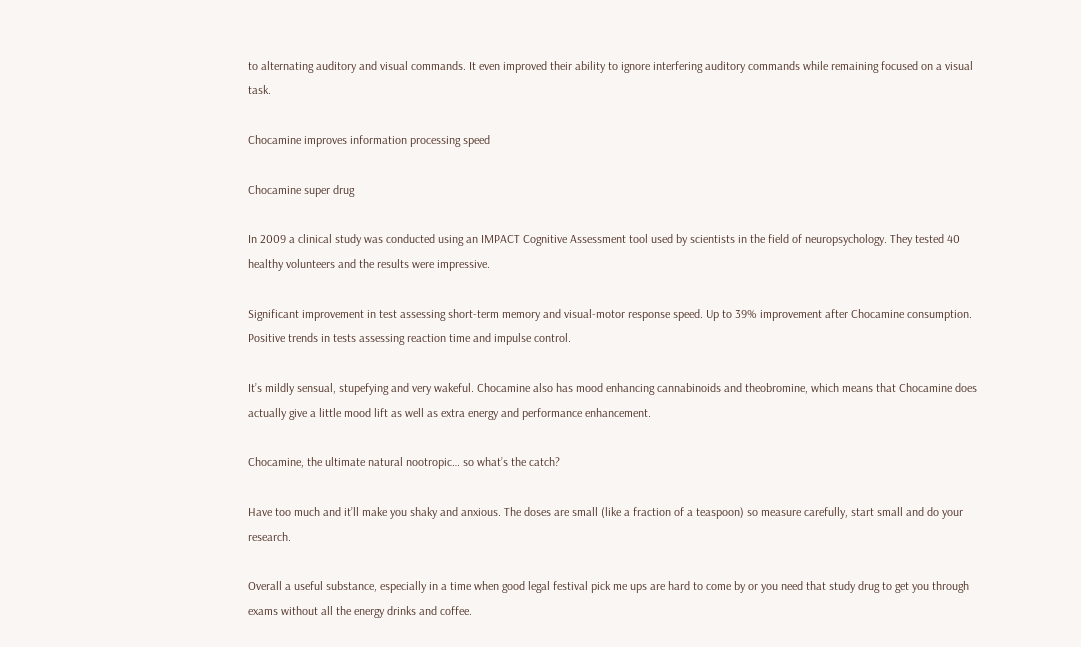to alternating auditory and visual commands. It even improved their ability to ignore interfering auditory commands while remaining focused on a visual task.

Chocamine improves information processing speed

Chocamine super drug

In 2009 a clinical study was conducted using an IMPACT Cognitive Assessment tool used by scientists in the field of neuropsychology. They tested 40 healthy volunteers and the results were impressive.

Significant improvement in test assessing short-term memory and visual-motor response speed. Up to 39% improvement after Chocamine consumption. Positive trends in tests assessing reaction time and impulse control.

It’s mildly sensual, stupefying and very wakeful. Chocamine also has mood enhancing cannabinoids and theobromine, which means that Chocamine does actually give a little mood lift as well as extra energy and performance enhancement.

Chocamine, the ultimate natural nootropic… so what’s the catch?

Have too much and it’ll make you shaky and anxious. The doses are small (like a fraction of a teaspoon) so measure carefully, start small and do your research.

Overall a useful substance, especially in a time when good legal festival pick me ups are hard to come by or you need that study drug to get you through exams without all the energy drinks and coffee.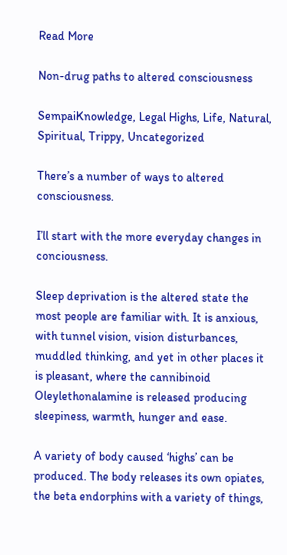Read More

Non-drug paths to altered consciousness

SempaiKnowledge, Legal Highs, Life, Natural, Spiritual, Trippy, Uncategorized

There’s a number of ways to altered consciousness.

I’ll start with the more everyday changes in conciousness.

Sleep deprivation is the altered state the most people are familiar with. It is anxious,  with tunnel vision, vision disturbances, muddled thinking, and yet in other places it is pleasant, where the cannibinoid Oleylethonalamine is released producing sleepiness, warmth, hunger and ease.

A variety of body caused ‘highs’ can be produced. The body releases its own opiates, the beta endorphins with a variety of things,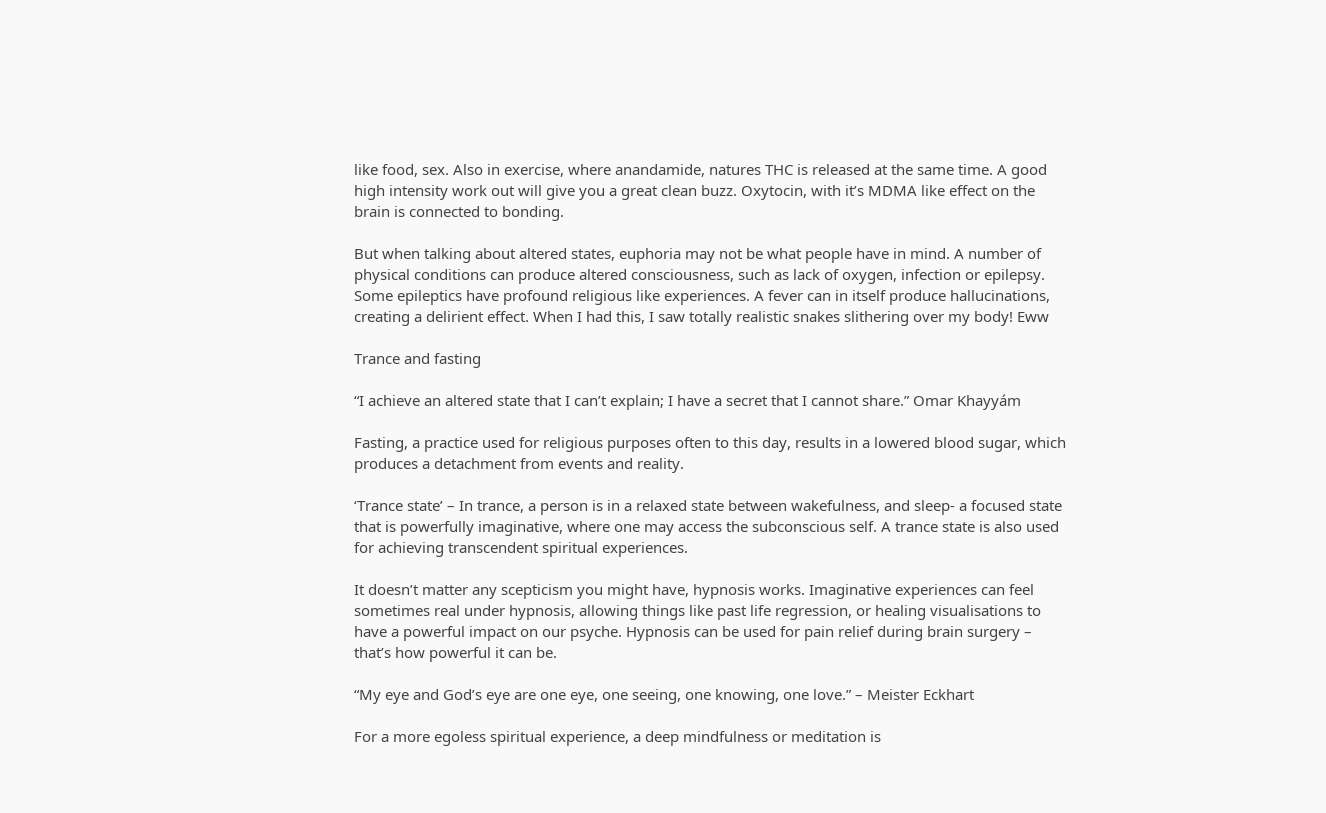like food, sex. Also in exercise, where anandamide, natures THC is released at the same time. A good high intensity work out will give you a great clean buzz. Oxytocin, with it’s MDMA like effect on the brain is connected to bonding.

But when talking about altered states, euphoria may not be what people have in mind. A number of physical conditions can produce altered consciousness, such as lack of oxygen, infection or epilepsy. Some epileptics have profound religious like experiences. A fever can in itself produce hallucinations, creating a delirient effect. When I had this, I saw totally realistic snakes slithering over my body! Eww

Trance and fasting

“I achieve an altered state that I can’t explain; I have a secret that I cannot share.” Omar Khayyám

Fasting, a practice used for religious purposes often to this day, results in a lowered blood sugar, which produces a detachment from events and reality.

‘Trance state’ – In trance, a person is in a relaxed state between wakefulness, and sleep- a focused state that is powerfully imaginative, where one may access the subconscious self. A trance state is also used for achieving transcendent spiritual experiences.

It doesn’t matter any scepticism you might have, hypnosis works. Imaginative experiences can feel sometimes real under hypnosis, allowing things like past life regression, or healing visualisations to have a powerful impact on our psyche. Hypnosis can be used for pain relief during brain surgery – that’s how powerful it can be.

“My eye and God’s eye are one eye, one seeing, one knowing, one love.” – Meister Eckhart

For a more egoless spiritual experience, a deep mindfulness or meditation is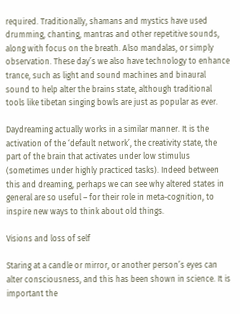required. Traditionally, shamans and mystics have used drumming, chanting, mantras and other repetitive sounds, along with focus on the breath. Also mandalas, or simply observation. These day’s we also have technology to enhance trance, such as light and sound machines and binaural sound to help alter the brains state, although traditional tools like tibetan singing bowls are just as popular as ever.

Daydreaming actually works in a similar manner. It is the activation of the ‘default network’, the creativity state, the part of the brain that activates under low stimulus (sometimes under highly practiced tasks). Indeed between this and dreaming, perhaps we can see why altered states in general are so useful – for their role in meta-cognition, to inspire new ways to think about old things.

Visions and loss of self

Staring at a candle or mirror, or another person’s eyes can alter consciousness, and this has been shown in science. It is important the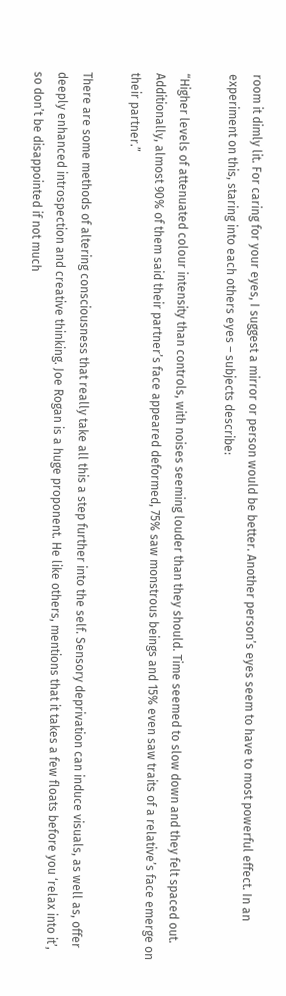room it dimly lit. For caring for your eyes, I suggest a mirror or person would be better. Another person’s eyes seem to have to most powerful effect. In an experiment on this, staring into each others eyes – subjects describe:

“Higher levels of attenuated colour intensity than controls, with noises seeming louder than they should. Time seemed to slow down and they felt spaced out. Additionally, almost 90% of them said their partner’s face appeared deformed, 75% saw monstrous beings and 15% even saw traits of a relative’s face emerge on their partner.”

There are some methods of altering consciousness that really take all this a step further into the self. Sensory deprivation can induce visuals, as well as, offer deeply enhanced introspection and creative thinking. Joe Rogan is a huge proponent. He like others, mentions that it takes a few floats before you ‘relax into it’, so don’t be disappointed if not much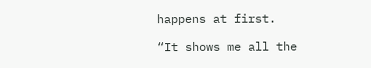happens at first.

“It shows me all the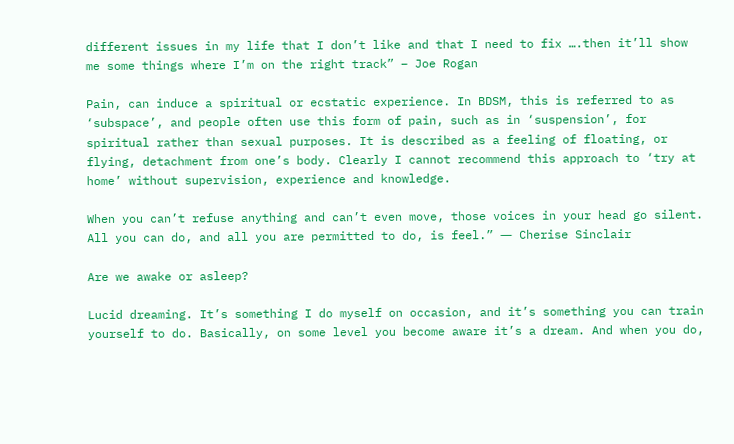different issues in my life that I don’t like and that I need to fix ….then it’ll show me some things where I’m on the right track” – Joe Rogan

Pain, can induce a spiritual or ecstatic experience. In BDSM, this is referred to as ‘subspace’, and people often use this form of pain, such as in ‘suspension’, for spiritual rather than sexual purposes. It is described as a feeling of floating, or flying, detachment from one’s body. Clearly I cannot recommend this approach to ‘try at home’ without supervision, experience and knowledge.

When you can’t refuse anything and can’t even move, those voices in your head go silent. All you can do, and all you are permitted to do, is feel.” ― Cherise Sinclair

Are we awake or asleep?

Lucid dreaming. It’s something I do myself on occasion, and it’s something you can train yourself to do. Basically, on some level you become aware it’s a dream. And when you do,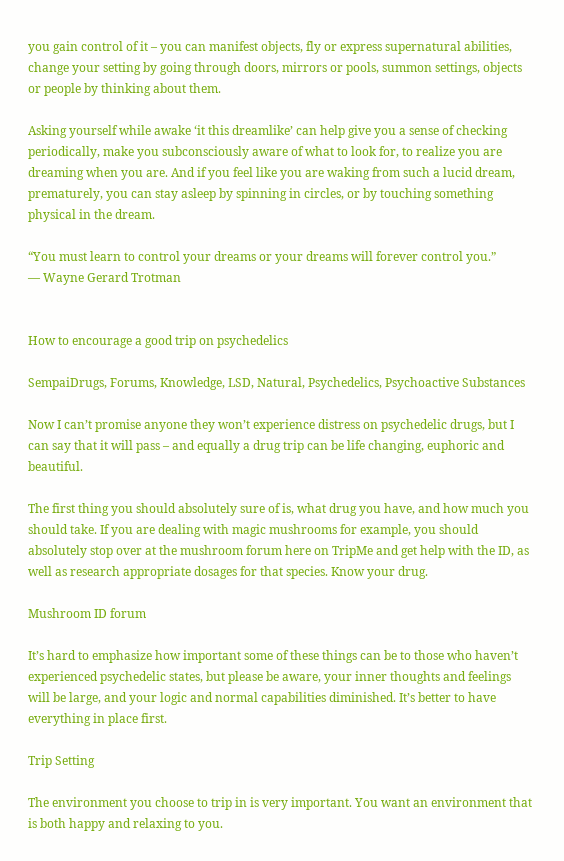you gain control of it – you can manifest objects, fly or express supernatural abilities, change your setting by going through doors, mirrors or pools, summon settings, objects or people by thinking about them.

Asking yourself while awake ‘it this dreamlike’ can help give you a sense of checking periodically, make you subconsciously aware of what to look for, to realize you are dreaming when you are. And if you feel like you are waking from such a lucid dream, prematurely, you can stay asleep by spinning in circles, or by touching something physical in the dream.

“You must learn to control your dreams or your dreams will forever control you.”
― Wayne Gerard Trotman


How to encourage a good trip on psychedelics

SempaiDrugs, Forums, Knowledge, LSD, Natural, Psychedelics, Psychoactive Substances

Now I can’t promise anyone they won’t experience distress on psychedelic drugs, but I can say that it will pass – and equally a drug trip can be life changing, euphoric and beautiful.

The first thing you should absolutely sure of is, what drug you have, and how much you should take. If you are dealing with magic mushrooms for example, you should absolutely stop over at the mushroom forum here on TripMe and get help with the ID, as well as research appropriate dosages for that species. Know your drug.

Mushroom ID forum

It’s hard to emphasize how important some of these things can be to those who haven’t experienced psychedelic states, but please be aware, your inner thoughts and feelings will be large, and your logic and normal capabilities diminished. It’s better to have everything in place first.

Trip Setting

The environment you choose to trip in is very important. You want an environment that is both happy and relaxing to you.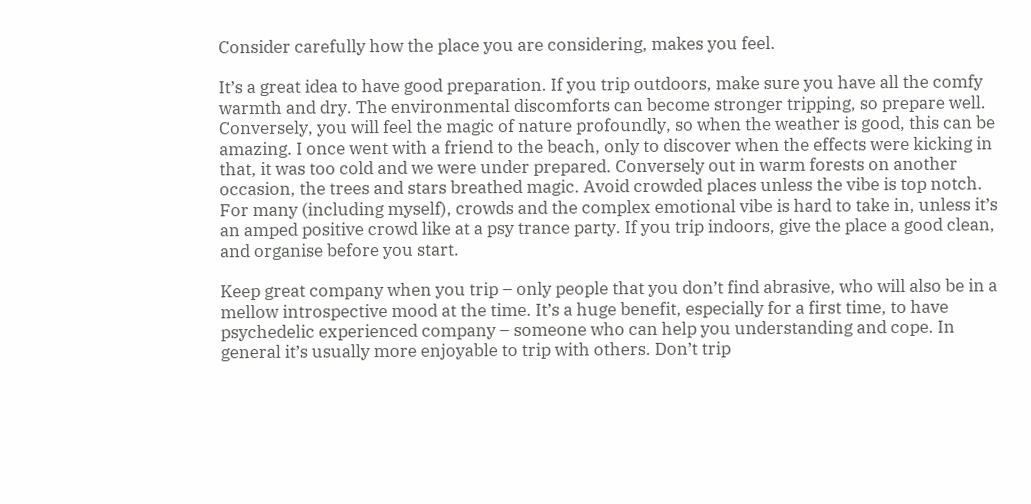Consider carefully how the place you are considering, makes you feel.

It’s a great idea to have good preparation. If you trip outdoors, make sure you have all the comfy warmth and dry. The environmental discomforts can become stronger tripping, so prepare well. Conversely, you will feel the magic of nature profoundly, so when the weather is good, this can be amazing. I once went with a friend to the beach, only to discover when the effects were kicking in that, it was too cold and we were under prepared. Conversely out in warm forests on another occasion, the trees and stars breathed magic. Avoid crowded places unless the vibe is top notch. For many (including myself), crowds and the complex emotional vibe is hard to take in, unless it’s an amped positive crowd like at a psy trance party. If you trip indoors, give the place a good clean, and organise before you start.

Keep great company when you trip – only people that you don’t find abrasive, who will also be in a mellow introspective mood at the time. It’s a huge benefit, especially for a first time, to have psychedelic experienced company – someone who can help you understanding and cope. In general it’s usually more enjoyable to trip with others. Don’t trip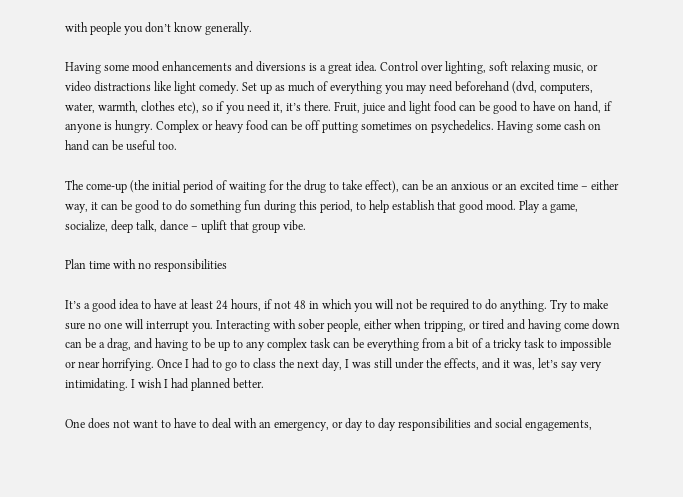with people you don’t know generally.

Having some mood enhancements and diversions is a great idea. Control over lighting, soft relaxing music, or video distractions like light comedy. Set up as much of everything you may need beforehand (dvd, computers, water, warmth, clothes etc), so if you need it, it’s there. Fruit, juice and light food can be good to have on hand, if anyone is hungry. Complex or heavy food can be off putting sometimes on psychedelics. Having some cash on hand can be useful too.

The come-up (the initial period of waiting for the drug to take effect), can be an anxious or an excited time – either way, it can be good to do something fun during this period, to help establish that good mood. Play a game, socialize, deep talk, dance – uplift that group vibe.

Plan time with no responsibilities

It’s a good idea to have at least 24 hours, if not 48 in which you will not be required to do anything. Try to make sure no one will interrupt you. Interacting with sober people, either when tripping, or tired and having come down can be a drag, and having to be up to any complex task can be everything from a bit of a tricky task to impossible or near horrifying. Once I had to go to class the next day, I was still under the effects, and it was, let’s say very intimidating. I wish I had planned better.

One does not want to have to deal with an emergency, or day to day responsibilities and social engagements,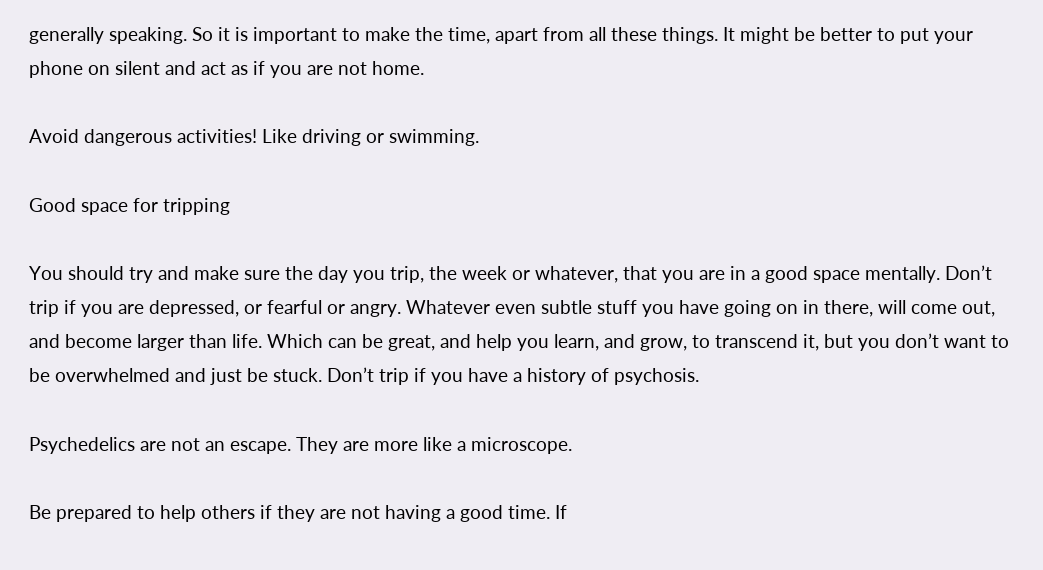generally speaking. So it is important to make the time, apart from all these things. It might be better to put your phone on silent and act as if you are not home.

Avoid dangerous activities! Like driving or swimming.

Good space for tripping

You should try and make sure the day you trip, the week or whatever, that you are in a good space mentally. Don’t trip if you are depressed, or fearful or angry. Whatever even subtle stuff you have going on in there, will come out, and become larger than life. Which can be great, and help you learn, and grow, to transcend it, but you don’t want to be overwhelmed and just be stuck. Don’t trip if you have a history of psychosis.

Psychedelics are not an escape. They are more like a microscope.

Be prepared to help others if they are not having a good time. If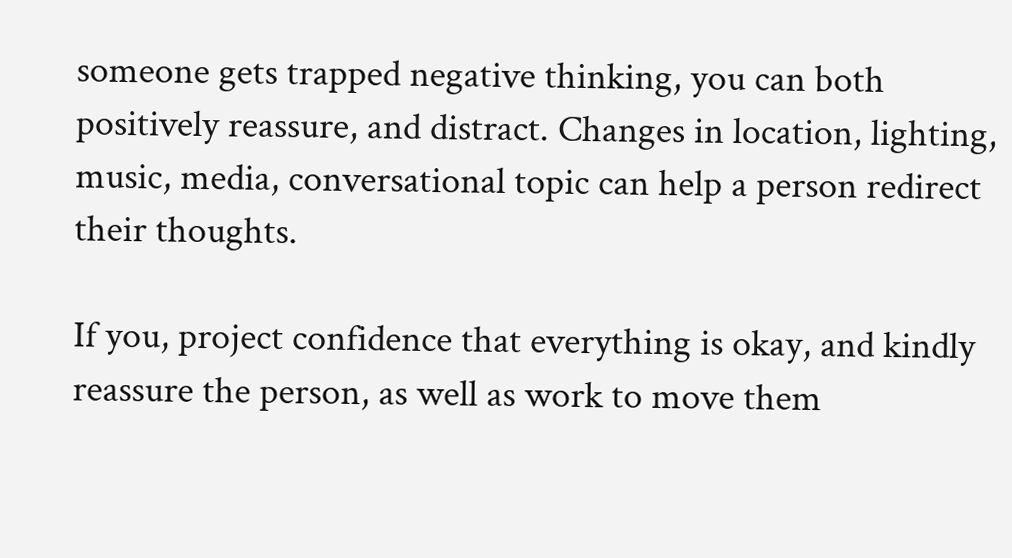someone gets trapped negative thinking, you can both positively reassure, and distract. Changes in location, lighting, music, media, conversational topic can help a person redirect their thoughts.

If you, project confidence that everything is okay, and kindly reassure the person, as well as work to move them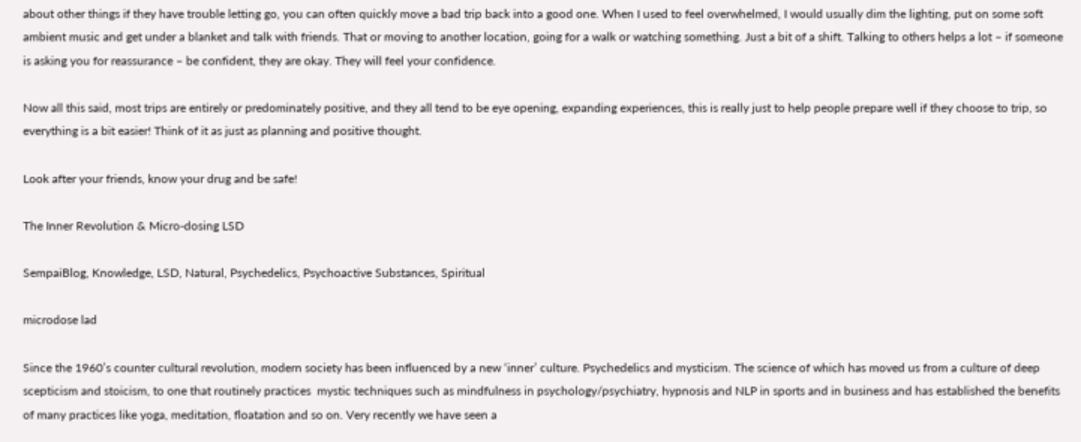about other things if they have trouble letting go, you can often quickly move a bad trip back into a good one. When I used to feel overwhelmed, I would usually dim the lighting, put on some soft ambient music and get under a blanket and talk with friends. That or moving to another location, going for a walk or watching something. Just a bit of a shift. Talking to others helps a lot – if someone is asking you for reassurance – be confident, they are okay. They will feel your confidence.

Now all this said, most trips are entirely or predominately positive, and they all tend to be eye opening, expanding experiences, this is really just to help people prepare well if they choose to trip, so everything is a bit easier! Think of it as just as planning and positive thought.

Look after your friends, know your drug and be safe!

The Inner Revolution & Micro-dosing LSD

SempaiBlog, Knowledge, LSD, Natural, Psychedelics, Psychoactive Substances, Spiritual

microdose lad

Since the 1960’s counter cultural revolution, modern society has been influenced by a new ‘inner’ culture. Psychedelics and mysticism. The science of which has moved us from a culture of deep scepticism and stoicism, to one that routinely practices  mystic techniques such as mindfulness in psychology/psychiatry, hypnosis and NLP in sports and in business and has established the benefits of many practices like yoga, meditation, floatation and so on. Very recently we have seen a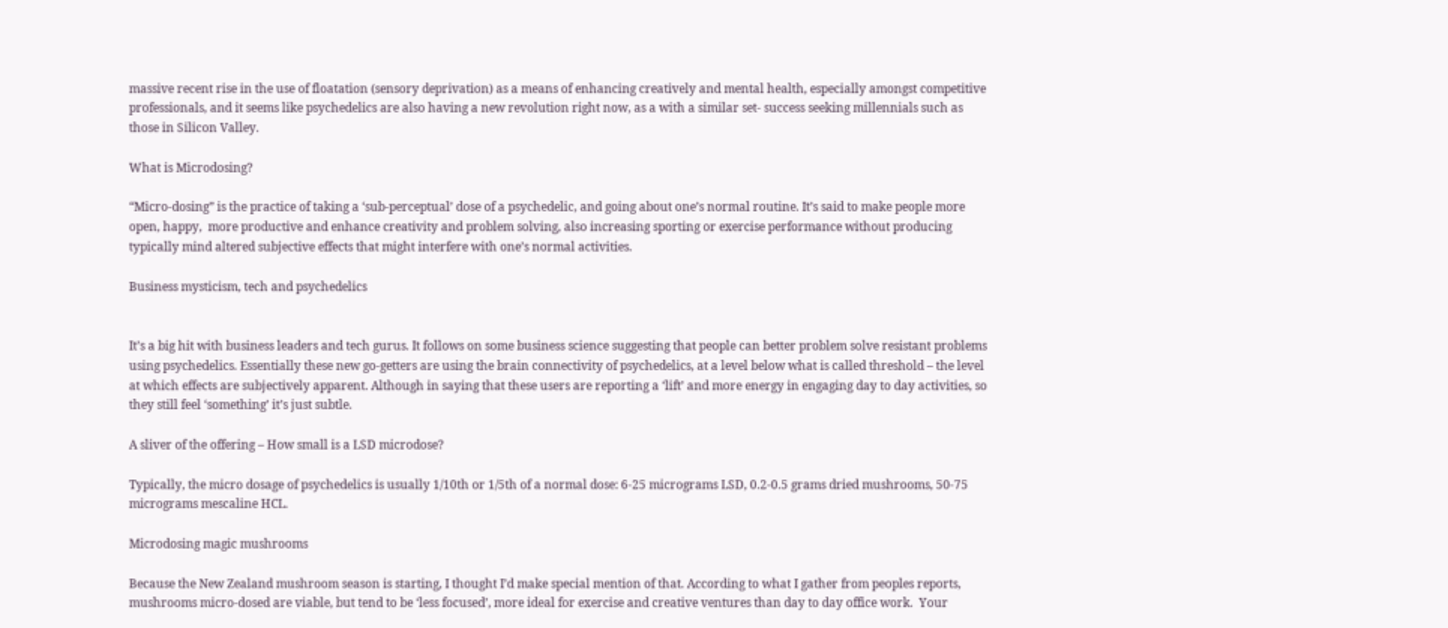massive recent rise in the use of floatation (sensory deprivation) as a means of enhancing creatively and mental health, especially amongst competitive professionals, and it seems like psychedelics are also having a new revolution right now, as a with a similar set- success seeking millennials such as those in Silicon Valley.

What is Microdosing?

“Micro-dosing” is the practice of taking a ‘sub-perceptual’ dose of a psychedelic, and going about one’s normal routine. It’s said to make people more open, happy,  more productive and enhance creativity and problem solving, also increasing sporting or exercise performance without producing typically mind altered subjective effects that might interfere with one’s normal activities.

Business mysticism, tech and psychedelics


It’s a big hit with business leaders and tech gurus. It follows on some business science suggesting that people can better problem solve resistant problems using psychedelics. Essentially these new go-getters are using the brain connectivity of psychedelics, at a level below what is called threshold – the level at which effects are subjectively apparent. Although in saying that these users are reporting a ‘lift’ and more energy in engaging day to day activities, so they still feel ‘something’ it’s just subtle.

A sliver of the offering – How small is a LSD microdose?

Typically, the micro dosage of psychedelics is usually 1/10th or 1/5th of a normal dose: 6-25 micrograms LSD, 0.2-0.5 grams dried mushrooms, 50-75 micrograms mescaline HCL.

Microdosing magic mushrooms

Because the New Zealand mushroom season is starting, I thought I’d make special mention of that. According to what I gather from peoples reports, mushrooms micro-dosed are viable, but tend to be ‘less focused’, more ideal for exercise and creative ventures than day to day office work.  Your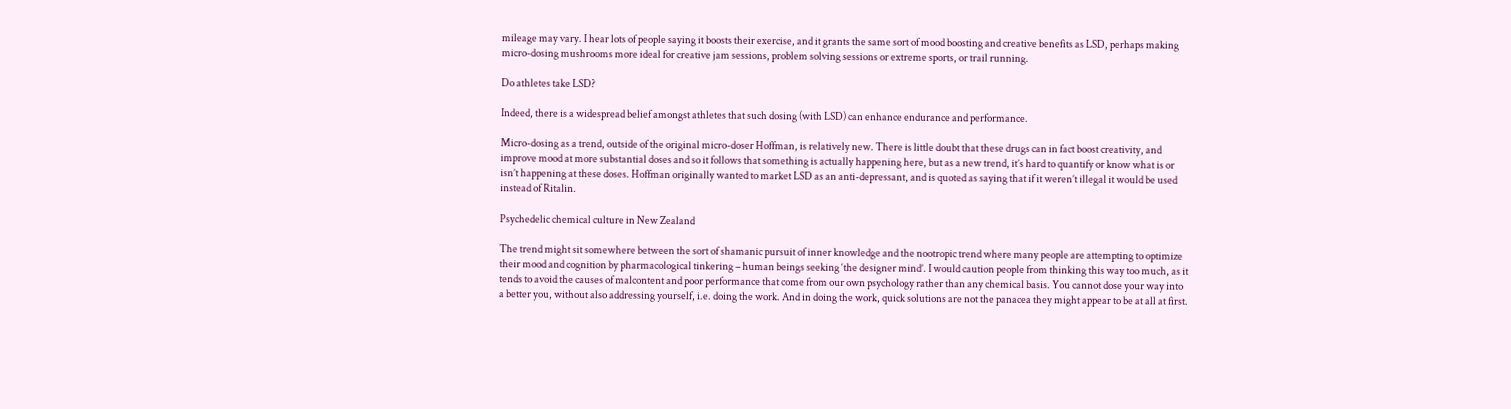mileage may vary. I hear lots of people saying it boosts their exercise, and it grants the same sort of mood boosting and creative benefits as LSD, perhaps making micro-dosing mushrooms more ideal for creative jam sessions, problem solving sessions or extreme sports, or trail running.

Do athletes take LSD?

Indeed, there is a widespread belief amongst athletes that such dosing (with LSD) can enhance endurance and performance.

Micro-dosing as a trend, outside of the original micro-doser Hoffman, is relatively new. There is little doubt that these drugs can in fact boost creativity, and improve mood at more substantial doses and so it follows that something is actually happening here, but as a new trend, it’s hard to quantify or know what is or isn’t happening at these doses. Hoffman originally wanted to market LSD as an anti-depressant, and is quoted as saying that if it weren’t illegal it would be used instead of Ritalin.

Psychedelic chemical culture in New Zealand

The trend might sit somewhere between the sort of shamanic pursuit of inner knowledge and the nootropic trend where many people are attempting to optimize their mood and cognition by pharmacological tinkering – human beings seeking ‘the designer mind’. I would caution people from thinking this way too much, as it tends to avoid the causes of malcontent and poor performance that come from our own psychology rather than any chemical basis. You cannot dose your way into a better you, without also addressing yourself, i.e. doing the work. And in doing the work, quick solutions are not the panacea they might appear to be at all at first.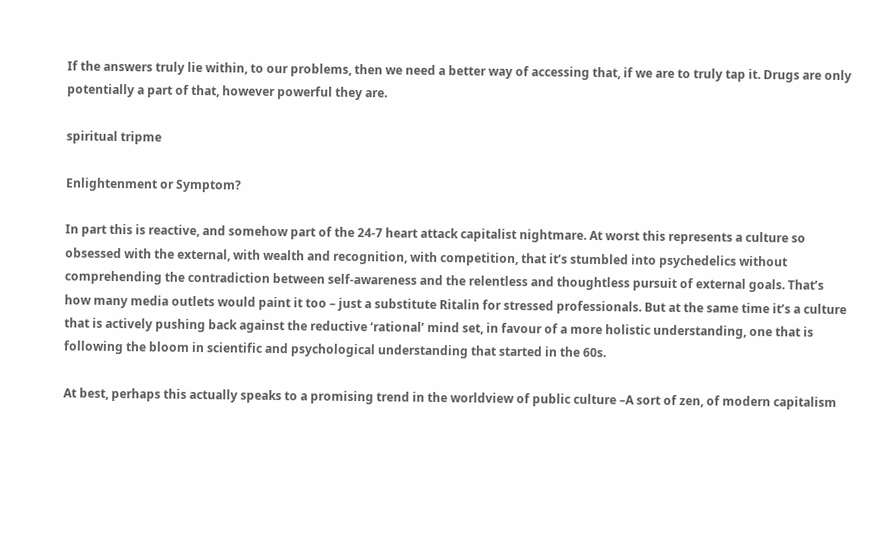If the answers truly lie within, to our problems, then we need a better way of accessing that, if we are to truly tap it. Drugs are only potentially a part of that, however powerful they are.

spiritual tripme

Enlightenment or Symptom?

In part this is reactive, and somehow part of the 24-7 heart attack capitalist nightmare. At worst this represents a culture so obsessed with the external, with wealth and recognition, with competition, that it’s stumbled into psychedelics without comprehending the contradiction between self-awareness and the relentless and thoughtless pursuit of external goals. That’s how many media outlets would paint it too – just a substitute Ritalin for stressed professionals. But at the same time it’s a culture that is actively pushing back against the reductive ‘rational’ mind set, in favour of a more holistic understanding, one that is following the bloom in scientific and psychological understanding that started in the 60s.

At best, perhaps this actually speaks to a promising trend in the worldview of public culture –A sort of zen, of modern capitalism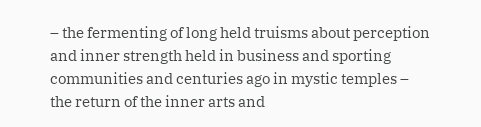– the fermenting of long held truisms about perception and inner strength held in business and sporting communities and centuries ago in mystic temples – the return of the inner arts and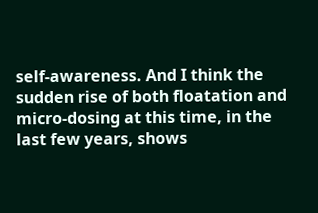self-awareness. And I think the sudden rise of both floatation and micro-dosing at this time, in the last few years, shows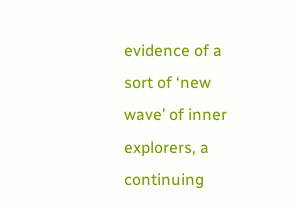evidence of a sort of ‘new wave’ of inner explorers, a continuing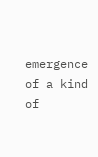emergence of a kind of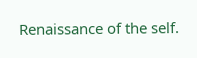Renaissance of the self.